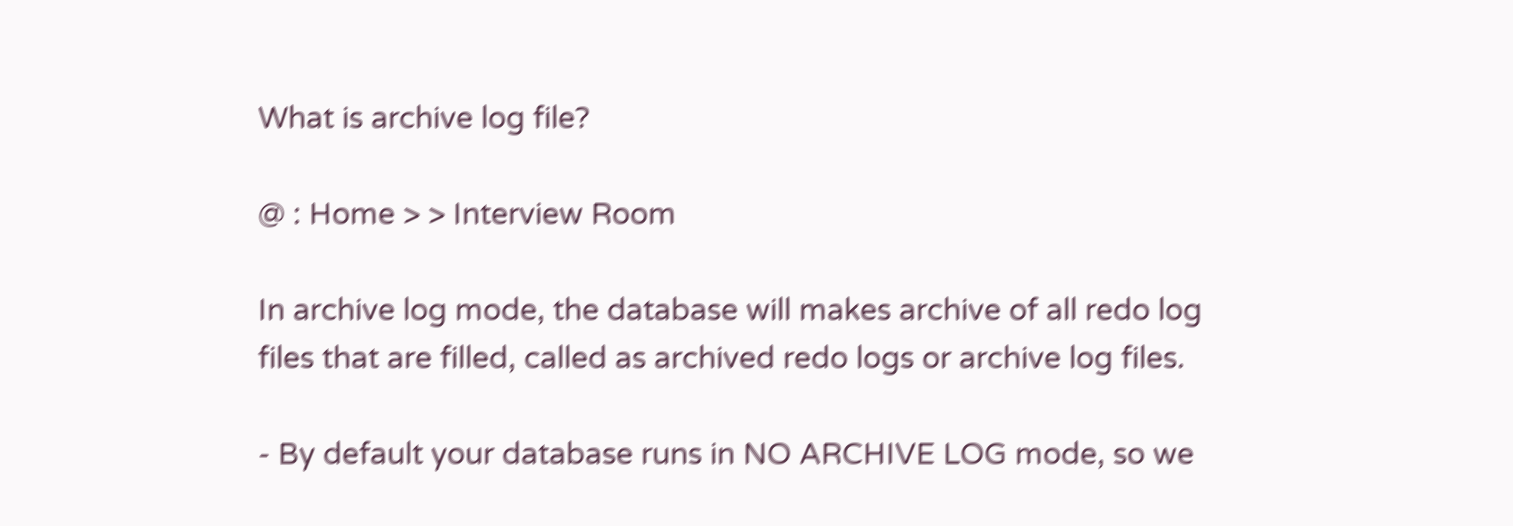What is archive log file?

@ : Home > > Interview Room

In archive log mode, the database will makes archive of all redo log files that are filled, called as archived redo logs or archive log files.

- By default your database runs in NO ARCHIVE LOG mode, so we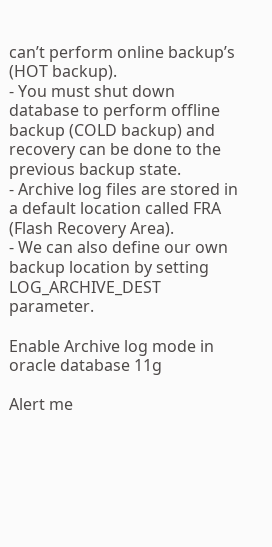can’t perform online backup’s (HOT backup).
- You must shut down database to perform offline backup (COLD backup) and recovery can be done to the previous backup state.
- Archive log files are stored in a default location called FRA (Flash Recovery Area).
- We can also define our own backup location by setting LOG_ARCHIVE_DEST parameter.

Enable Archive log mode in oracle database 11g

Alert me